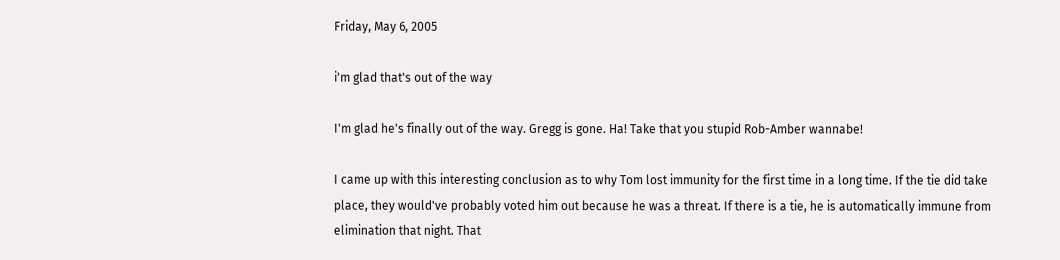Friday, May 6, 2005

i'm glad that's out of the way

I'm glad he's finally out of the way. Gregg is gone. Ha! Take that you stupid Rob-Amber wannabe!

I came up with this interesting conclusion as to why Tom lost immunity for the first time in a long time. If the tie did take place, they would've probably voted him out because he was a threat. If there is a tie, he is automatically immune from elimination that night. That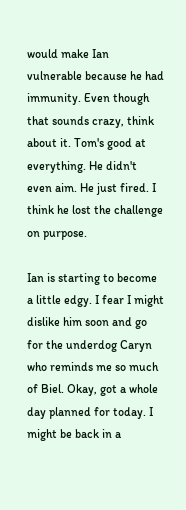would make Ian vulnerable because he had immunity. Even though that sounds crazy, think about it. Tom's good at everything. He didn't even aim. He just fired. I think he lost the challenge on purpose.

Ian is starting to become a little edgy. I fear I might dislike him soon and go for the underdog Caryn who reminds me so much of Biel. Okay, got a whole day planned for today. I might be back in a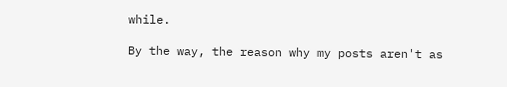while.

By the way, the reason why my posts aren't as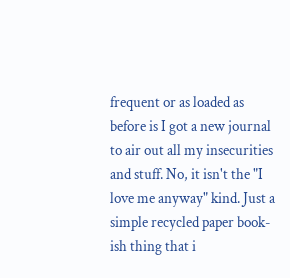frequent or as loaded as before is I got a new journal to air out all my insecurities and stuff. No, it isn't the "I love me anyway" kind. Just a simple recycled paper book-ish thing that i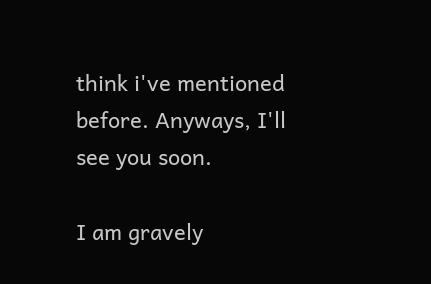think i've mentioned before. Anyways, I'll see you soon.

I am gravely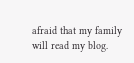afraid that my family will read my blog.